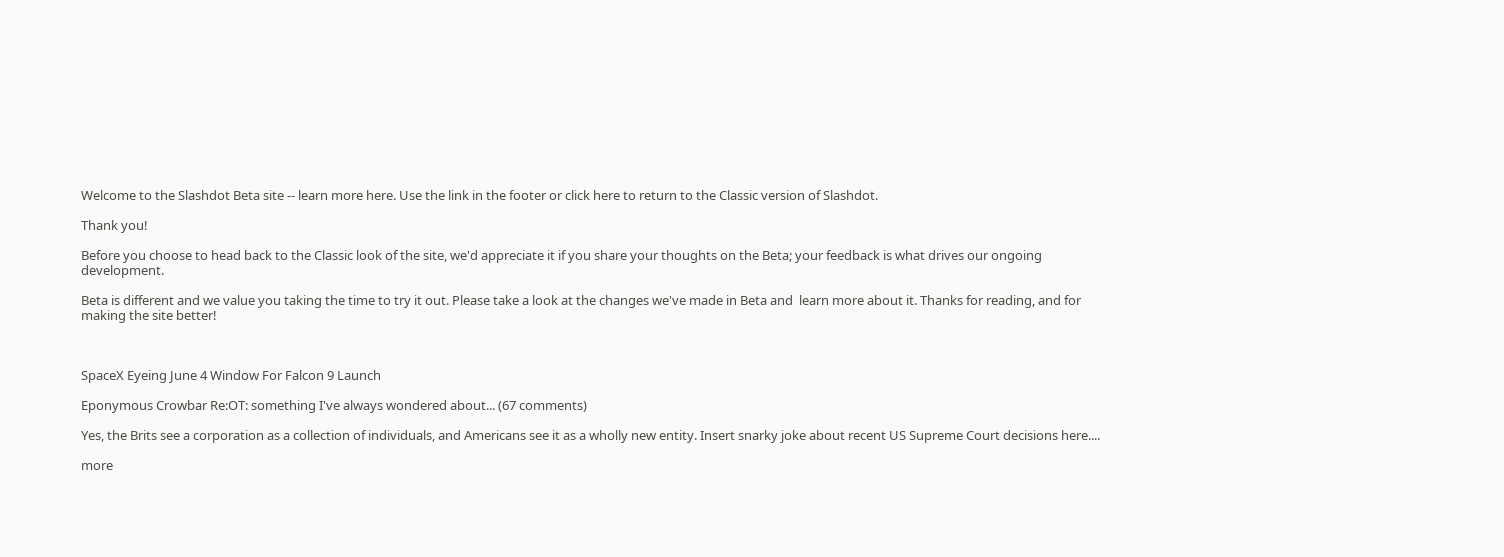Welcome to the Slashdot Beta site -- learn more here. Use the link in the footer or click here to return to the Classic version of Slashdot.

Thank you!

Before you choose to head back to the Classic look of the site, we'd appreciate it if you share your thoughts on the Beta; your feedback is what drives our ongoing development.

Beta is different and we value you taking the time to try it out. Please take a look at the changes we've made in Beta and  learn more about it. Thanks for reading, and for making the site better!



SpaceX Eyeing June 4 Window For Falcon 9 Launch

Eponymous Crowbar Re:OT: something I've always wondered about... (67 comments)

Yes, the Brits see a corporation as a collection of individuals, and Americans see it as a wholly new entity. Insert snarky joke about recent US Supreme Court decisions here....

more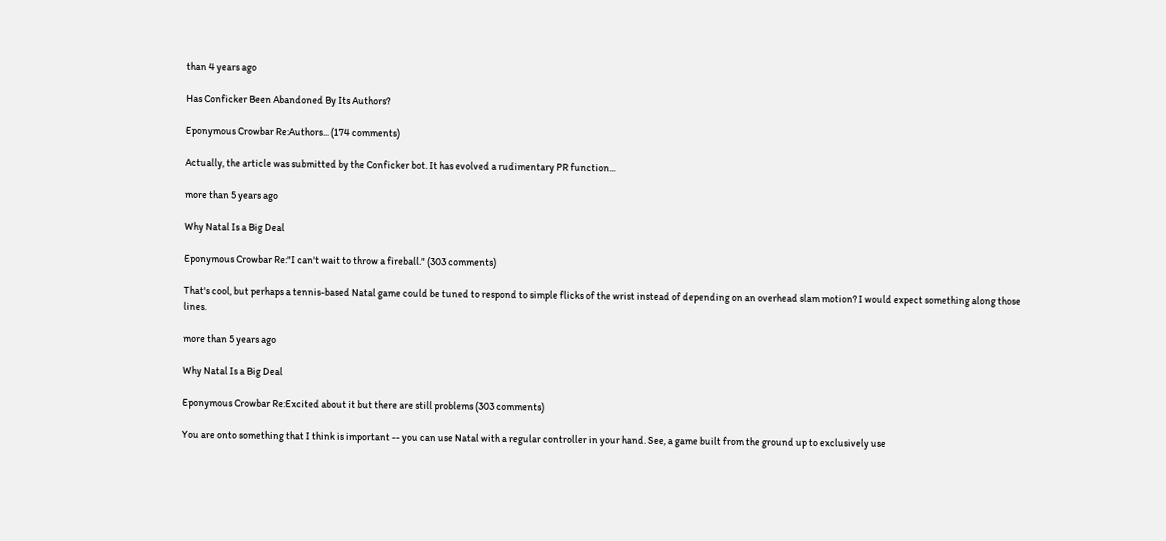than 4 years ago

Has Conficker Been Abandoned By Its Authors?

Eponymous Crowbar Re:Authors... (174 comments)

Actually, the article was submitted by the Conficker bot. It has evolved a rudimentary PR function...

more than 5 years ago

Why Natal Is a Big Deal

Eponymous Crowbar Re:"I can't wait to throw a fireball." (303 comments)

That's cool, but perhaps a tennis-based Natal game could be tuned to respond to simple flicks of the wrist instead of depending on an overhead slam motion? I would expect something along those lines.

more than 5 years ago

Why Natal Is a Big Deal

Eponymous Crowbar Re:Excited about it but there are still problems (303 comments)

You are onto something that I think is important -- you can use Natal with a regular controller in your hand. See, a game built from the ground up to exclusively use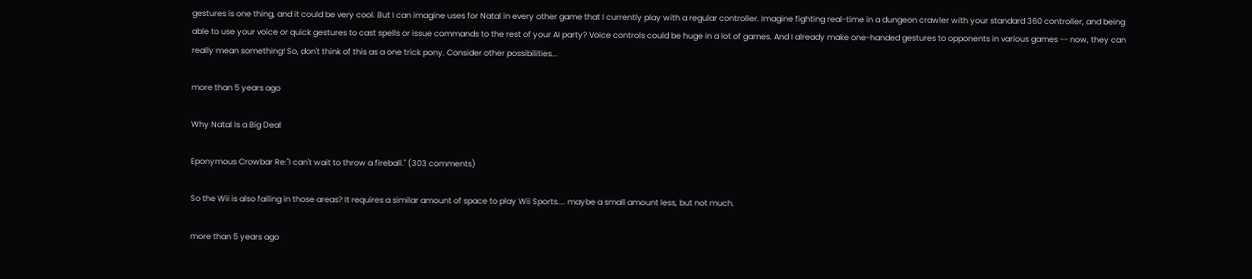gestures is one thing, and it could be very cool. But I can imagine uses for Natal in every other game that I currently play with a regular controller. Imagine fighting real-time in a dungeon crawler with your standard 360 controller, and being able to use your voice or quick gestures to cast spells or issue commands to the rest of your AI party? Voice controls could be huge in a lot of games. And I already make one-handed gestures to opponents in various games -- now, they can really mean something! So, don't think of this as a one trick pony. Consider other possibilities...

more than 5 years ago

Why Natal Is a Big Deal

Eponymous Crowbar Re:"I can't wait to throw a fireball." (303 comments)

So the Wii is also failing in those areas? It requires a similar amount of space to play Wii Sports.... maybe a small amount less, but not much.

more than 5 years ago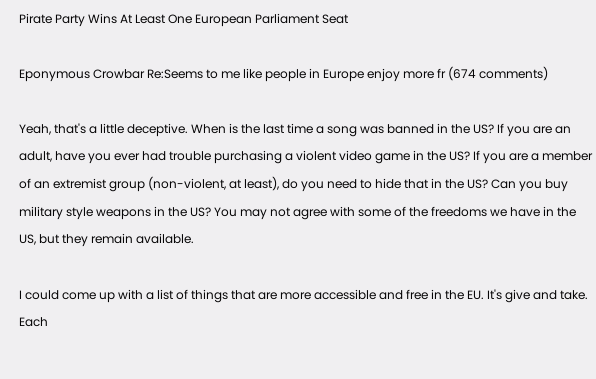Pirate Party Wins At Least One European Parliament Seat

Eponymous Crowbar Re:Seems to me like people in Europe enjoy more fr (674 comments)

Yeah, that's a little deceptive. When is the last time a song was banned in the US? If you are an adult, have you ever had trouble purchasing a violent video game in the US? If you are a member of an extremist group (non-violent, at least), do you need to hide that in the US? Can you buy military style weapons in the US? You may not agree with some of the freedoms we have in the US, but they remain available.

I could come up with a list of things that are more accessible and free in the EU. It's give and take. Each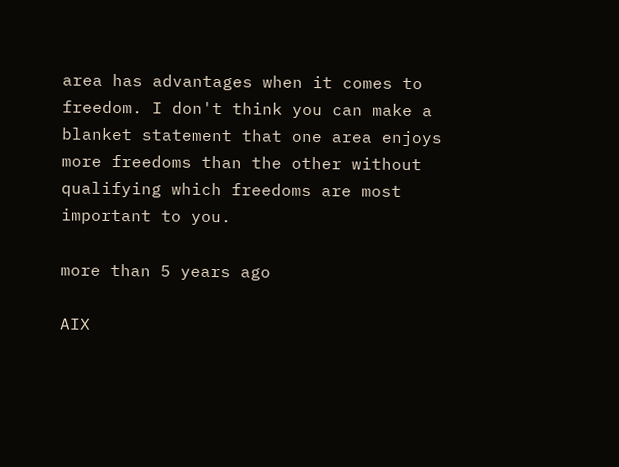area has advantages when it comes to freedom. I don't think you can make a blanket statement that one area enjoys more freedoms than the other without qualifying which freedoms are most important to you.

more than 5 years ago

AIX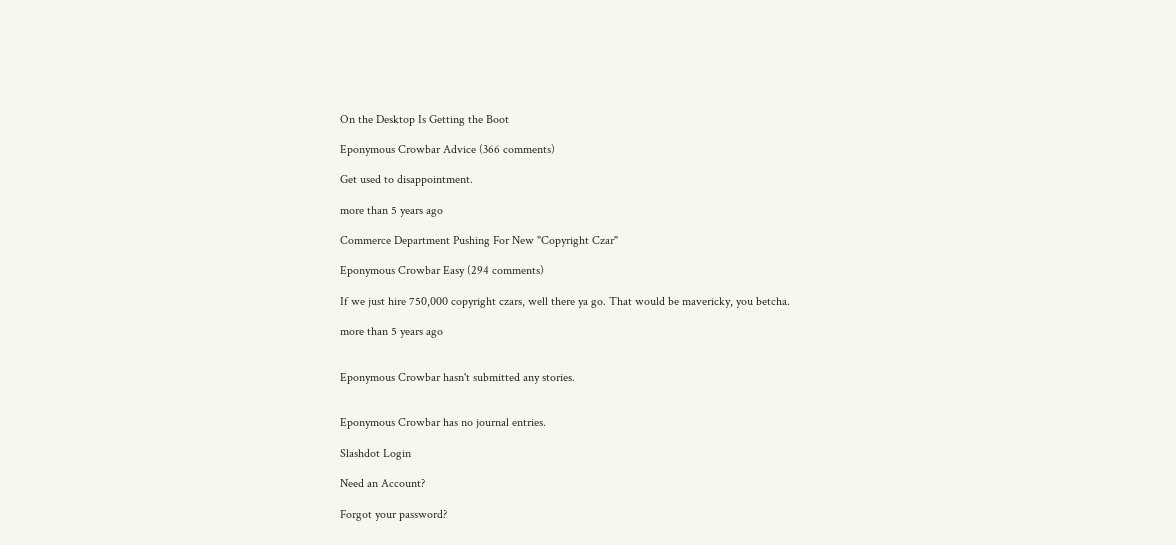On the Desktop Is Getting the Boot

Eponymous Crowbar Advice (366 comments)

Get used to disappointment.

more than 5 years ago

Commerce Department Pushing For New "Copyright Czar"

Eponymous Crowbar Easy (294 comments)

If we just hire 750,000 copyright czars, well there ya go. That would be mavericky, you betcha.

more than 5 years ago


Eponymous Crowbar hasn't submitted any stories.


Eponymous Crowbar has no journal entries.

Slashdot Login

Need an Account?

Forgot your password?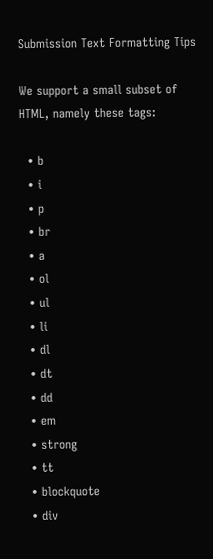Submission Text Formatting Tips

We support a small subset of HTML, namely these tags:

  • b
  • i
  • p
  • br
  • a
  • ol
  • ul
  • li
  • dl
  • dt
  • dd
  • em
  • strong
  • tt
  • blockquote
  • div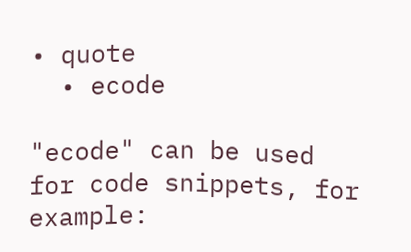• quote
  • ecode

"ecode" can be used for code snippets, for example: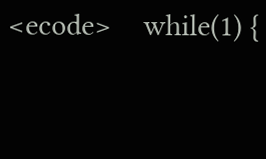<ecode>    while(1) {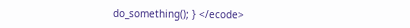do_something(); } </ecode>